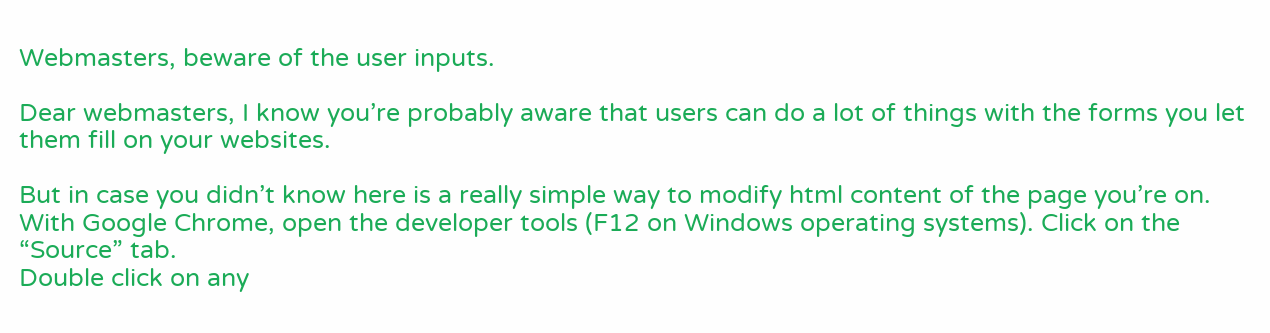Webmasters, beware of the user inputs.

Dear webmasters, I know you’re probably aware that users can do a lot of things with the forms you let them fill on your websites.

But in case you didn’t know here is a really simple way to modify html content of the page you’re on.
With Google Chrome, open the developer tools (F12 on Windows operating systems). Click on the “Source” tab.
Double click on any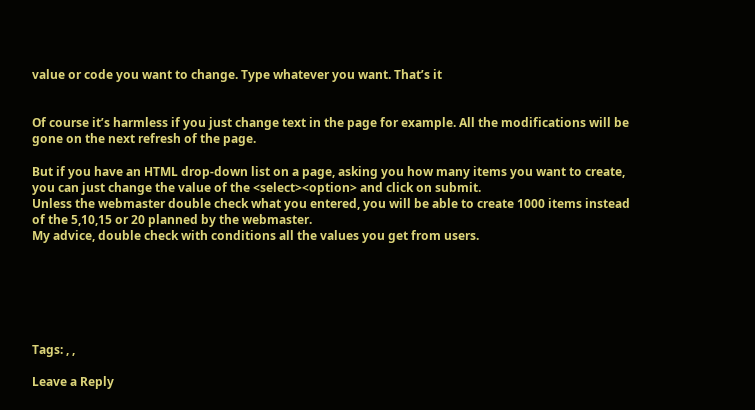value or code you want to change. Type whatever you want. That’s it


Of course it’s harmless if you just change text in the page for example. All the modifications will be gone on the next refresh of the page.

But if you have an HTML drop-down list on a page, asking you how many items you want to create, you can just change the value of the <select><option> and click on submit.
Unless the webmaster double check what you entered, you will be able to create 1000 items instead of the 5,10,15 or 20 planned by the webmaster.
My advice, double check with conditions all the values you get from users.






Tags: , ,

Leave a Reply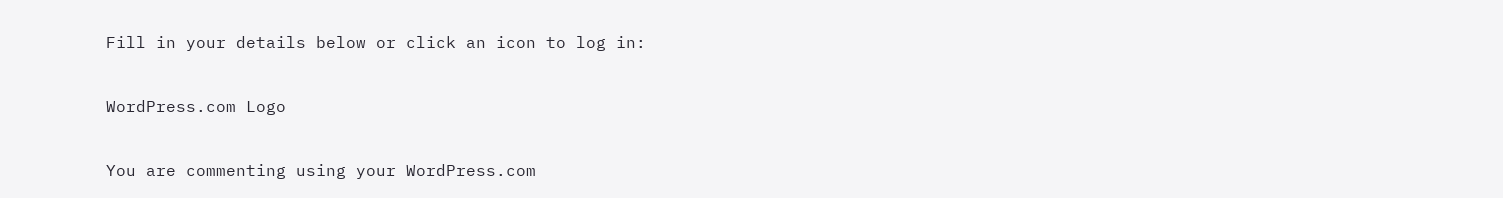Fill in your details below or click an icon to log in:

WordPress.com Logo

You are commenting using your WordPress.com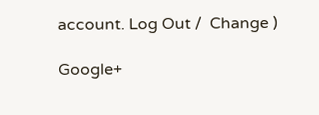account. Log Out /  Change )

Google+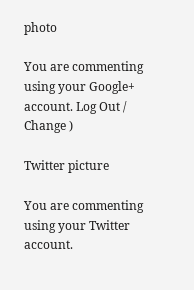photo

You are commenting using your Google+ account. Log Out /  Change )

Twitter picture

You are commenting using your Twitter account.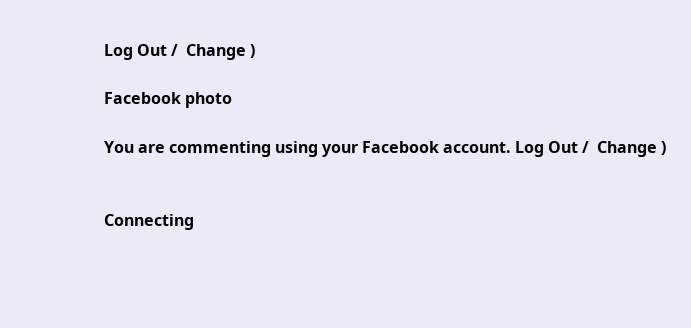Log Out /  Change )

Facebook photo

You are commenting using your Facebook account. Log Out /  Change )


Connecting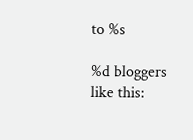to %s

%d bloggers like this: